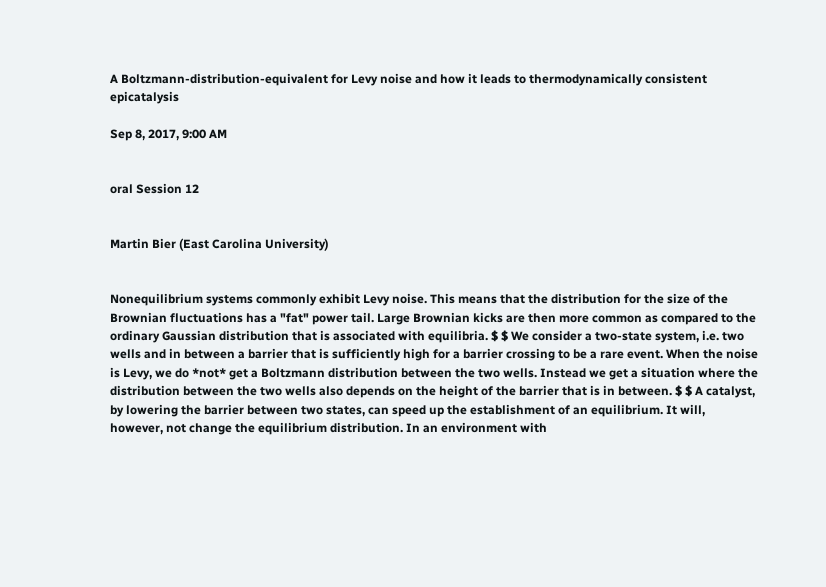A Boltzmann-distribution-equivalent for Levy noise and how it leads to thermodynamically consistent epicatalysis

Sep 8, 2017, 9:00 AM


oral Session 12


Martin Bier (East Carolina University)


Nonequilibrium systems commonly exhibit Levy noise. This means that the distribution for the size of the Brownian fluctuations has a "fat" power tail. Large Brownian kicks are then more common as compared to the ordinary Gaussian distribution that is associated with equilibria. $ $ We consider a two-state system, i.e. two wells and in between a barrier that is sufficiently high for a barrier crossing to be a rare event. When the noise is Levy, we do *not* get a Boltzmann distribution between the two wells. Instead we get a situation where the distribution between the two wells also depends on the height of the barrier that is in between. $ $ A catalyst, by lowering the barrier between two states, can speed up the establishment of an equilibrium. It will, however, not change the equilibrium distribution. In an environment with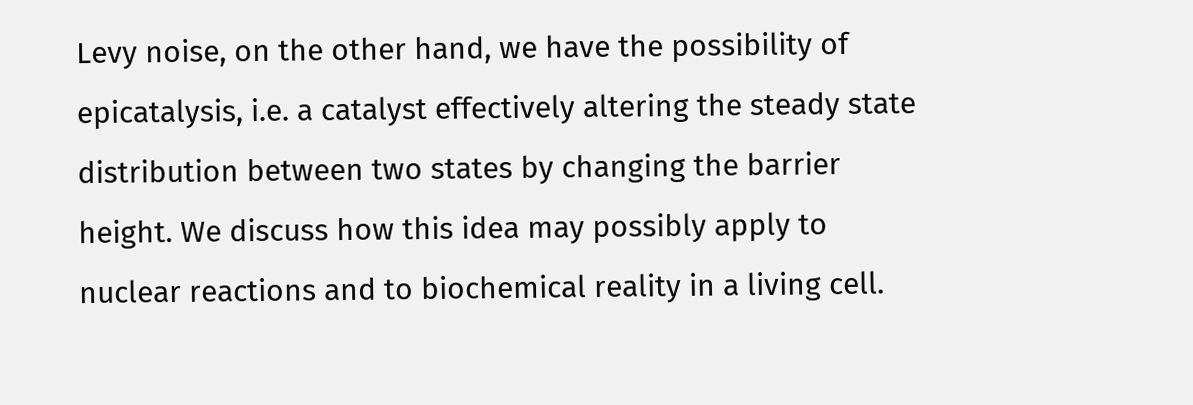Levy noise, on the other hand, we have the possibility of epicatalysis, i.e. a catalyst effectively altering the steady state distribution between two states by changing the barrier height. We discuss how this idea may possibly apply to nuclear reactions and to biochemical reality in a living cell.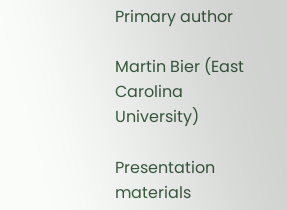Primary author

Martin Bier (East Carolina University)

Presentation materials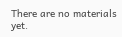There are no materials yet.